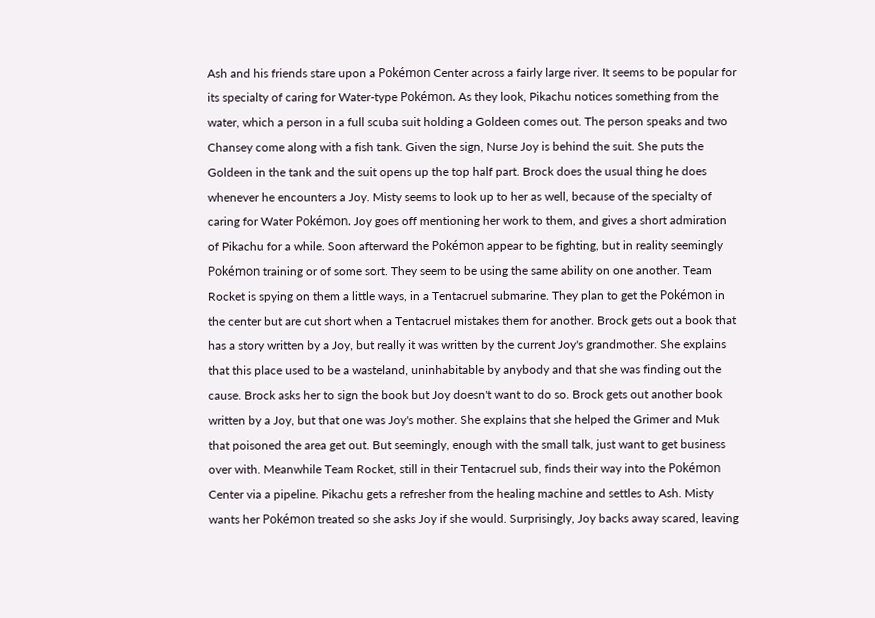Ash and his friends stare upon a Pokémon Center across a fairly large river. It seems to be popular for its specialty of caring for Water-type Pokémon. As they look, Pikachu notices something from the water, which a person in a full scuba suit holding a Goldeen comes out. The person speaks and two Chansey come along with a fish tank. Given the sign, Nurse Joy is behind the suit. She puts the Goldeen in the tank and the suit opens up the top half part. Brock does the usual thing he does whenever he encounters a Joy. Misty seems to look up to her as well, because of the specialty of caring for Water Pokémon. Joy goes off mentioning her work to them, and gives a short admiration of Pikachu for a while. Soon afterward the Pokémon appear to be fighting, but in reality seemingly Pokémon training or of some sort. They seem to be using the same ability on one another. Team Rocket is spying on them a little ways, in a Tentacruel submarine. They plan to get the Pokémon in the center but are cut short when a Tentacruel mistakes them for another. Brock gets out a book that has a story written by a Joy, but really it was written by the current Joy's grandmother. She explains that this place used to be a wasteland, uninhabitable by anybody and that she was finding out the cause. Brock asks her to sign the book but Joy doesn't want to do so. Brock gets out another book written by a Joy, but that one was Joy's mother. She explains that she helped the Grimer and Muk that poisoned the area get out. But seemingly, enough with the small talk, just want to get business over with. Meanwhile Team Rocket, still in their Tentacruel sub, finds their way into the Pokémon Center via a pipeline. Pikachu gets a refresher from the healing machine and settles to Ash. Misty wants her Pokémon treated so she asks Joy if she would. Surprisingly, Joy backs away scared, leaving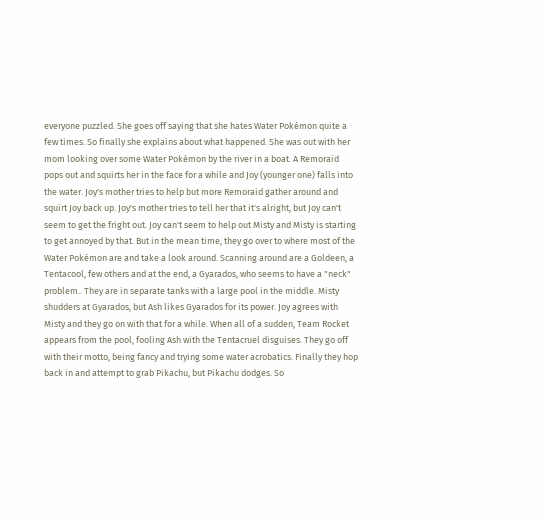everyone puzzled. She goes off saying that she hates Water Pokémon quite a few times. So finally she explains about what happened. She was out with her mom looking over some Water Pokémon by the river in a boat. A Remoraid pops out and squirts her in the face for a while and Joy (younger one) falls into the water. Joy's mother tries to help but more Remoraid gather around and squirt Joy back up. Joy's mother tries to tell her that it's alright, but Joy can't seem to get the fright out. Joy can't seem to help out Misty and Misty is starting to get annoyed by that. But in the mean time, they go over to where most of the Water Pokémon are and take a look around. Scanning around are a Goldeen, a Tentacool, few others and at the end, a Gyarados, who seems to have a "neck" problem.. They are in separate tanks with a large pool in the middle. Misty shudders at Gyarados, but Ash likes Gyarados for its power. Joy agrees with Misty and they go on with that for a while. When all of a sudden, Team Rocket appears from the pool, fooling Ash with the Tentacruel disguises. They go off with their motto, being fancy and trying some water acrobatics. Finally they hop back in and attempt to grab Pikachu, but Pikachu dodges. So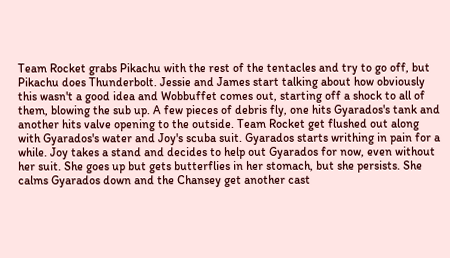Team Rocket grabs Pikachu with the rest of the tentacles and try to go off, but Pikachu does Thunderbolt. Jessie and James start talking about how obviously this wasn't a good idea and Wobbuffet comes out, starting off a shock to all of them, blowing the sub up. A few pieces of debris fly, one hits Gyarados's tank and another hits valve opening to the outside. Team Rocket get flushed out along with Gyarados's water and Joy's scuba suit. Gyarados starts writhing in pain for a while. Joy takes a stand and decides to help out Gyarados for now, even without her suit. She goes up but gets butterflies in her stomach, but she persists. She calms Gyarados down and the Chansey get another cast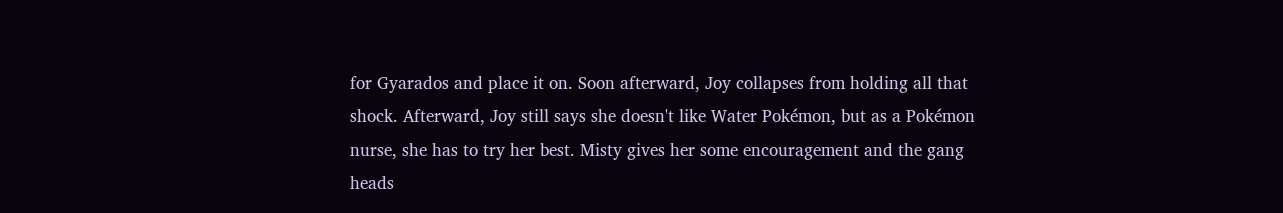for Gyarados and place it on. Soon afterward, Joy collapses from holding all that shock. Afterward, Joy still says she doesn't like Water Pokémon, but as a Pokémon nurse, she has to try her best. Misty gives her some encouragement and the gang heads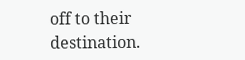off to their destination.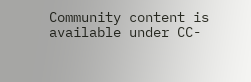Community content is available under CC-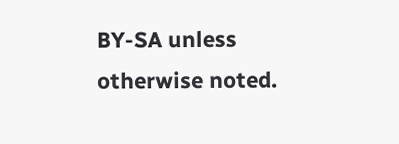BY-SA unless otherwise noted.